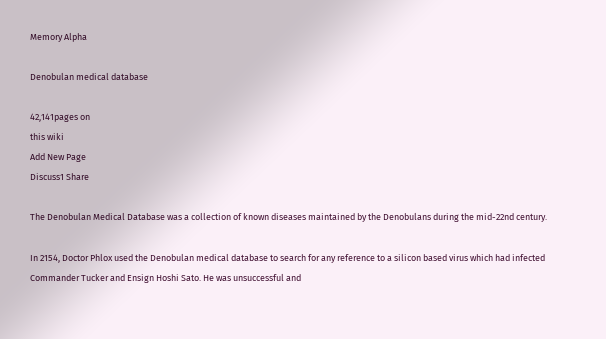Memory Alpha

Denobulan medical database

42,141pages on
this wiki
Add New Page
Discuss1 Share

The Denobulan Medical Database was a collection of known diseases maintained by the Denobulans during the mid-22nd century.

In 2154, Doctor Phlox used the Denobulan medical database to search for any reference to a silicon based virus which had infected Commander Tucker and Ensign Hoshi Sato. He was unsuccessful and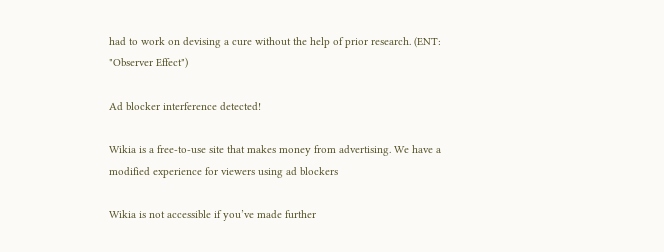had to work on devising a cure without the help of prior research. (ENT: "Observer Effect")

Ad blocker interference detected!

Wikia is a free-to-use site that makes money from advertising. We have a modified experience for viewers using ad blockers

Wikia is not accessible if you’ve made further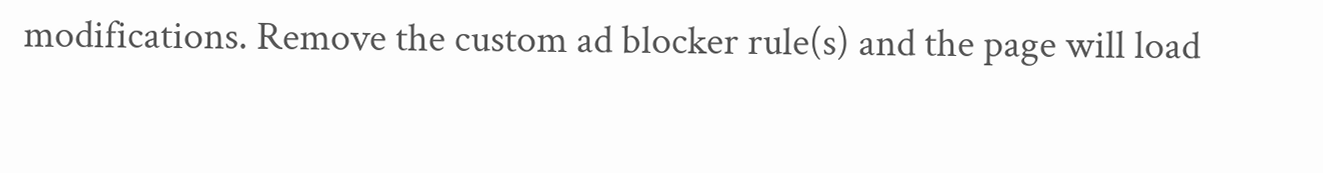modifications. Remove the custom ad blocker rule(s) and the page will load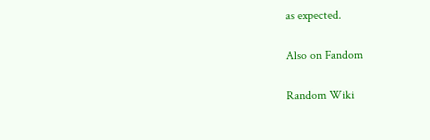as expected.

Also on Fandom

Random Wiki